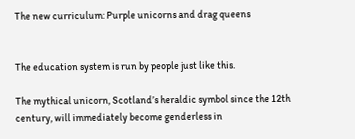The new curriculum: Purple unicorns and drag queens


The education system is run by people just like this.

The mythical unicorn, Scotland’s heraldic symbol since the 12th century, will immediately become genderless in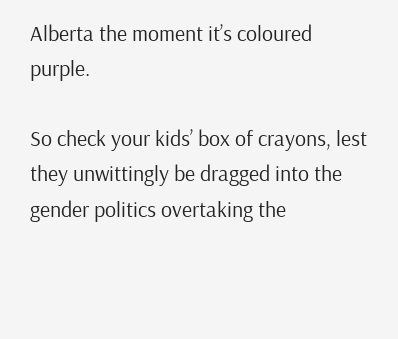Alberta the moment it’s coloured purple.

So check your kids’ box of crayons, lest they unwittingly be dragged into the gender politics overtaking the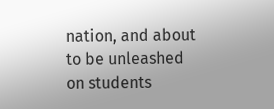nation, and about to be unleashed on students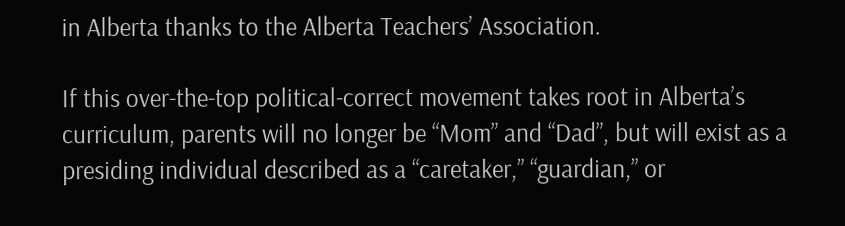in Alberta thanks to the Alberta Teachers’ Association.

If this over-the-top political-correct movement takes root in Alberta’s curriculum, parents will no longer be “Mom” and “Dad”, but will exist as a presiding individual described as a “caretaker,” “guardian,” or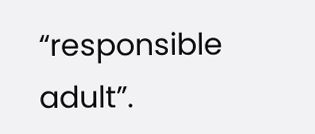“responsible adult”.